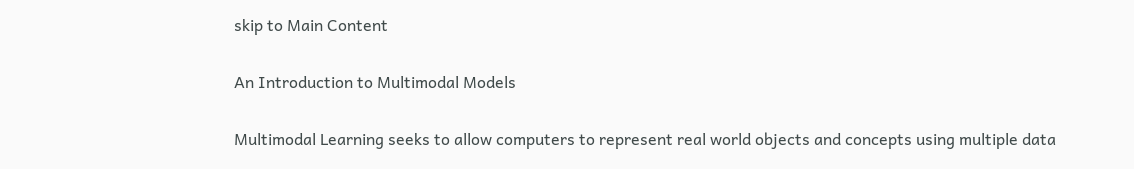skip to Main Content

An Introduction to Multimodal Models

Multimodal Learning seeks to allow computers to represent real world objects and concepts using multiple data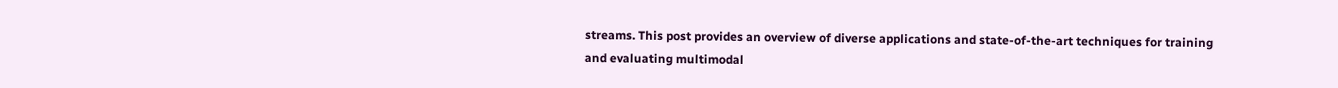streams. This post provides an overview of diverse applications and state-of-the-art techniques for training and evaluating multimodal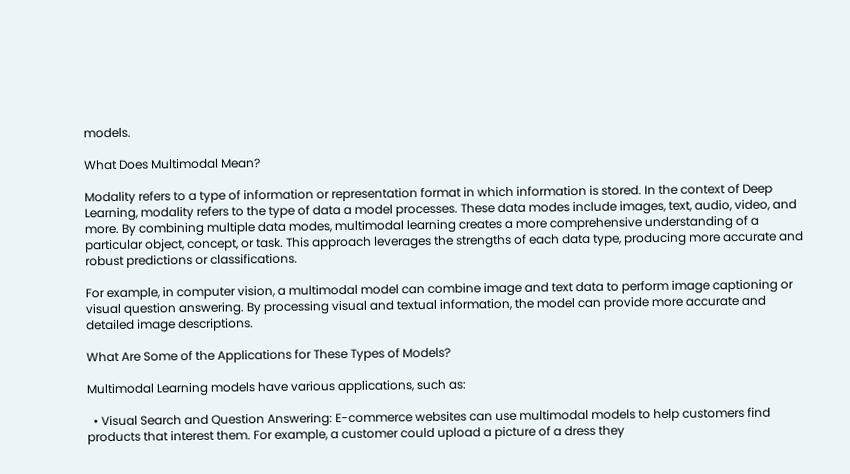models.

What Does Multimodal Mean?

Modality refers to a type of information or representation format in which information is stored. In the context of Deep Learning, modality refers to the type of data a model processes. These data modes include images, text, audio, video, and more. By combining multiple data modes, multimodal learning creates a more comprehensive understanding of a particular object, concept, or task. This approach leverages the strengths of each data type, producing more accurate and robust predictions or classifications.

For example, in computer vision, a multimodal model can combine image and text data to perform image captioning or visual question answering. By processing visual and textual information, the model can provide more accurate and detailed image descriptions.

What Are Some of the Applications for These Types of Models?

Multimodal Learning models have various applications, such as:

  • Visual Search and Question Answering: E-commerce websites can use multimodal models to help customers find products that interest them. For example, a customer could upload a picture of a dress they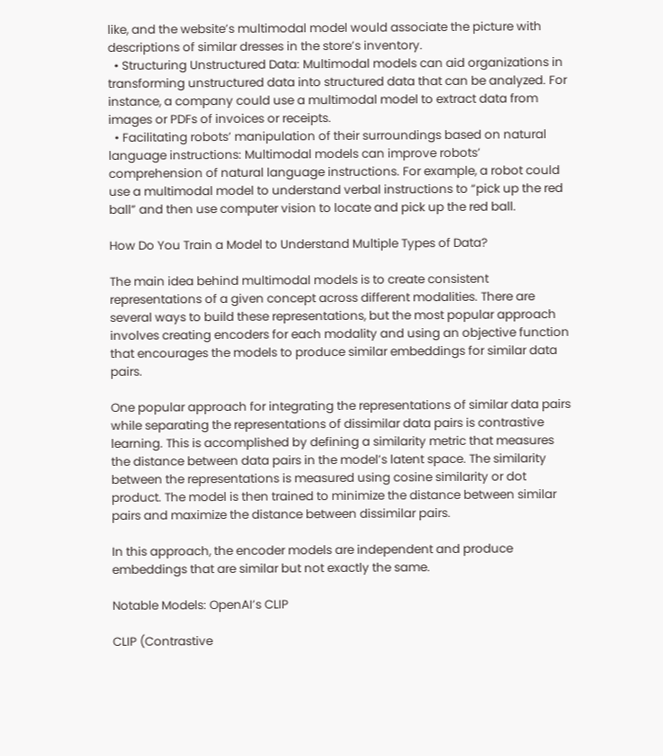like, and the website’s multimodal model would associate the picture with descriptions of similar dresses in the store’s inventory.
  • Structuring Unstructured Data: Multimodal models can aid organizations in transforming unstructured data into structured data that can be analyzed. For instance, a company could use a multimodal model to extract data from images or PDFs of invoices or receipts.
  • Facilitating robots’ manipulation of their surroundings based on natural language instructions: Multimodal models can improve robots’ comprehension of natural language instructions. For example, a robot could use a multimodal model to understand verbal instructions to “pick up the red ball” and then use computer vision to locate and pick up the red ball.

How Do You Train a Model to Understand Multiple Types of Data?

The main idea behind multimodal models is to create consistent representations of a given concept across different modalities. There are several ways to build these representations, but the most popular approach involves creating encoders for each modality and using an objective function that encourages the models to produce similar embeddings for similar data pairs.

One popular approach for integrating the representations of similar data pairs while separating the representations of dissimilar data pairs is contrastive learning. This is accomplished by defining a similarity metric that measures the distance between data pairs in the model’s latent space. The similarity between the representations is measured using cosine similarity or dot product. The model is then trained to minimize the distance between similar pairs and maximize the distance between dissimilar pairs.

In this approach, the encoder models are independent and produce embeddings that are similar but not exactly the same.

Notable Models: OpenAI’s CLIP

CLIP (Contrastive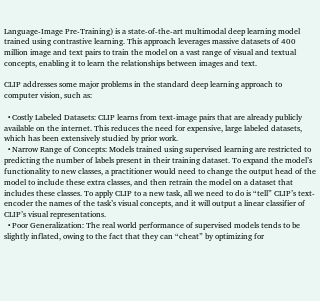Language-Image Pre-Training) is a state-of-the-art multimodal deep learning model trained using contrastive learning. This approach leverages massive datasets of 400 million image and text pairs to train the model on a vast range of visual and textual concepts, enabling it to learn the relationships between images and text.

CLIP addresses some major problems in the standard deep learning approach to computer vision, such as:

  • Costly Labeled Datasets: CLIP learns from text-image pairs that are already publicly available on the internet. This reduces the need for expensive, large labeled datasets, which has been extensively studied by prior work.
  • Narrow Range of Concepts: Models trained using supervised learning are restricted to predicting the number of labels present in their training dataset. To expand the model’s functionality to new classes, a practitioner would need to change the output head of the model to include these extra classes, and then retrain the model on a dataset that includes these classes. To apply CLIP to a new task, all we need to do is “tell” CLIP’s text-encoder the names of the task’s visual concepts, and it will output a linear classifier of CLIP’s visual representations.
  • Poor Generalization: The real world performance of supervised models tends to be slightly inflated, owing to the fact that they can “cheat” by optimizing for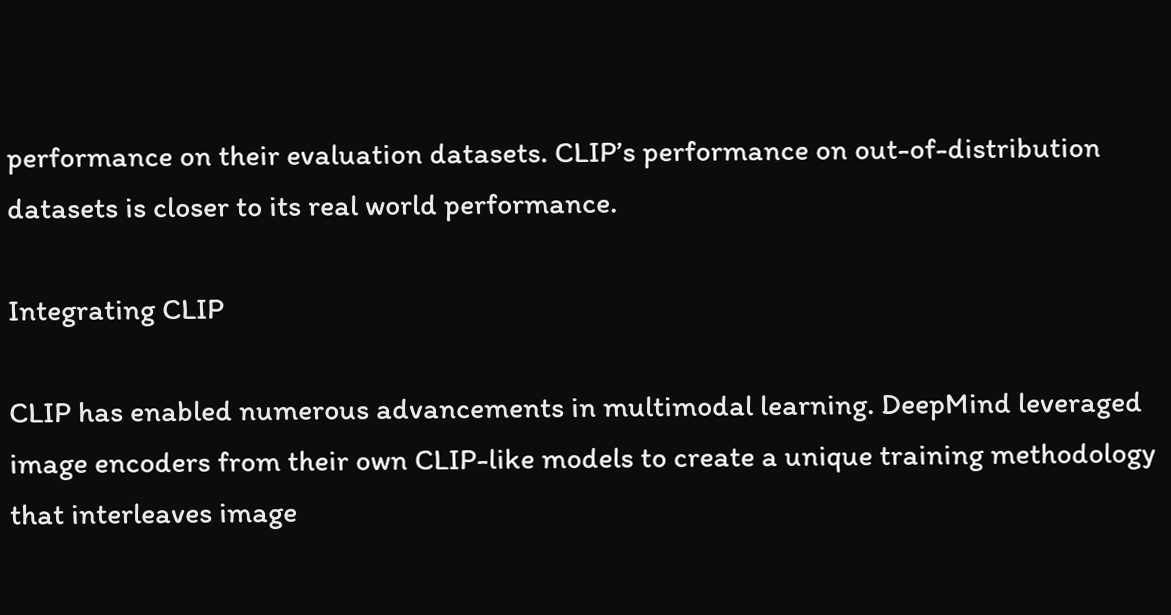performance on their evaluation datasets. CLIP’s performance on out-of-distribution datasets is closer to its real world performance.

Integrating CLIP

CLIP has enabled numerous advancements in multimodal learning. DeepMind leveraged image encoders from their own CLIP-like models to create a unique training methodology that interleaves image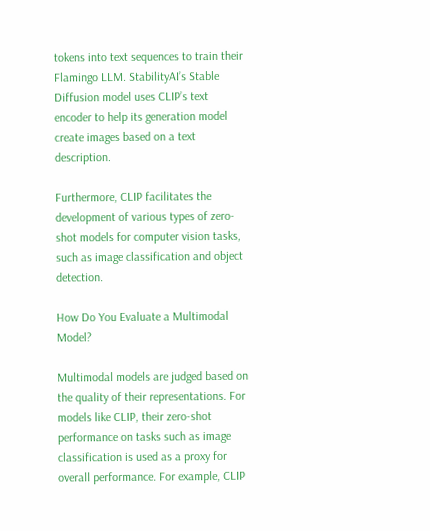tokens into text sequences to train their Flamingo LLM. StabilityAI’s Stable Diffusion model uses CLIP’s text encoder to help its generation model create images based on a text description.

Furthermore, CLIP facilitates the development of various types of zero-shot models for computer vision tasks, such as image classification and object detection.

How Do You Evaluate a Multimodal Model?

Multimodal models are judged based on the quality of their representations. For models like CLIP, their zero-shot performance on tasks such as image classification is used as a proxy for overall performance. For example, CLIP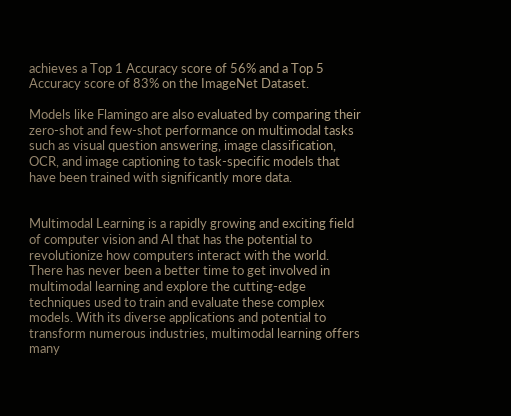achieves a Top 1 Accuracy score of 56% and a Top 5 Accuracy score of 83% on the ImageNet Dataset.

Models like Flamingo are also evaluated by comparing their zero-shot and few-shot performance on multimodal tasks such as visual question answering, image classification, OCR, and image captioning to task-specific models that have been trained with significantly more data.


Multimodal Learning is a rapidly growing and exciting field of computer vision and AI that has the potential to revolutionize how computers interact with the world. There has never been a better time to get involved in multimodal learning and explore the cutting-edge techniques used to train and evaluate these complex models. With its diverse applications and potential to transform numerous industries, multimodal learning offers many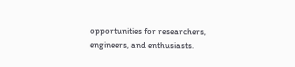opportunities for researchers, engineers, and enthusiasts.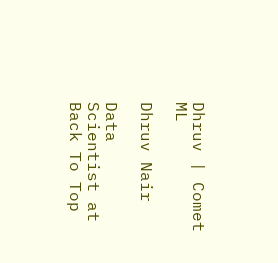Dhruv | Comet ML

Dhruv Nair

Data Scientist at
Back To Top